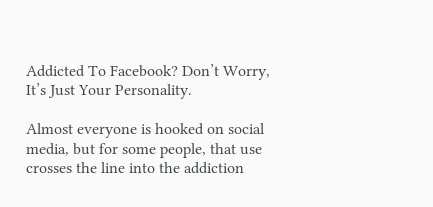Addicted To Facebook? Don’t Worry, It’s Just Your Personality.

Almost everyone is hooked on social media, but for some people, that use crosses the line into the addiction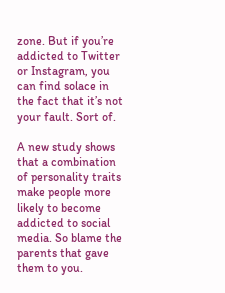zone. But if you’re addicted to Twitter or Instagram, you can find solace in the fact that it’s not your fault. Sort of.

A new study shows that a combination of personality traits make people more likely to become addicted to social media. So blame the parents that gave them to you.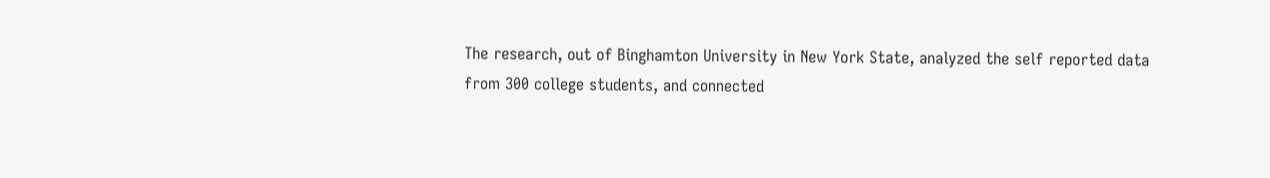The research, out of Binghamton University in New York State, analyzed the self reported data from 300 college students, and connected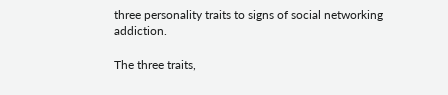three personality traits to signs of social networking addiction.

The three traits,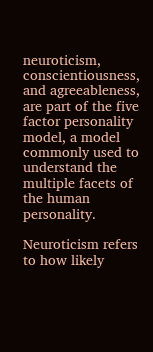neuroticism, conscientiousness, and agreeableness, are part of the five factor personality model, a model commonly used to understand the multiple facets of the human personality.

Neuroticism refers to how likely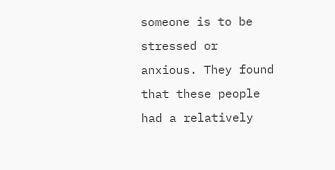someone is to be stressed or anxious. They found that these people had a relatively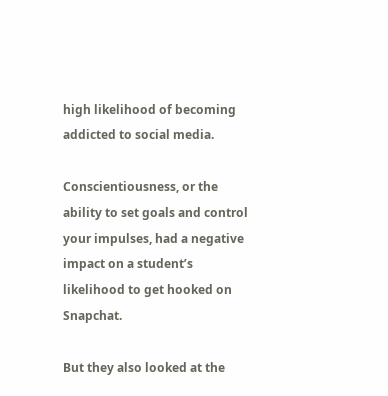high likelihood of becoming addicted to social media.

Conscientiousness, or the ability to set goals and control your impulses, had a negative impact on a student’s likelihood to get hooked on Snapchat.

But they also looked at the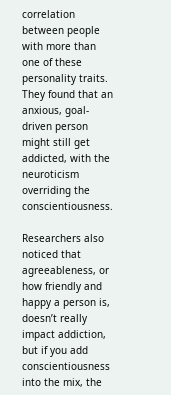correlation between people with more than one of these personality traits. They found that an anxious, goal-driven person might still get addicted, with the neuroticism overriding the conscientiousness.

Researchers also noticed that agreeableness, or how friendly and happy a person is, doesn’t really impact addiction, but if you add conscientiousness into the mix, the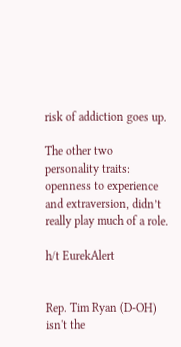risk of addiction goes up.

The other two personality traits: openness to experience and extraversion, didn’t really play much of a role.

h/t EurekAlert


Rep. Tim Ryan (D-OH) isn't the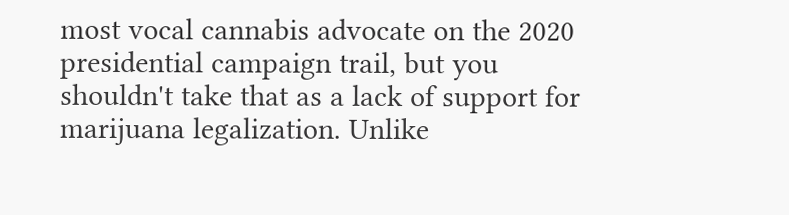most vocal cannabis advocate on the 2020 presidential campaign trail, but you shouldn't take that as a lack of support for marijuana legalization. Unlike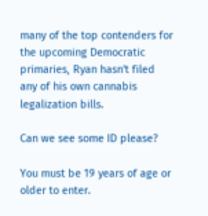many of the top contenders for the upcoming Democratic primaries, Ryan hasn't filed any of his own cannabis legalization bills.

Can we see some ID please?

You must be 19 years of age or older to enter.